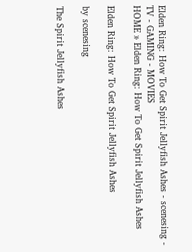Elden Ring: How To Get Spirit Jellyfish Ashes - scenesing - TV - GAMING - MOVIES
HOME » Elden Ring: How To Get Spirit Jellyfish Ashes

Elden Ring: How To Get Spirit Jellyfish Ashes

by scenesing

The Spirit Jellyfish Ashes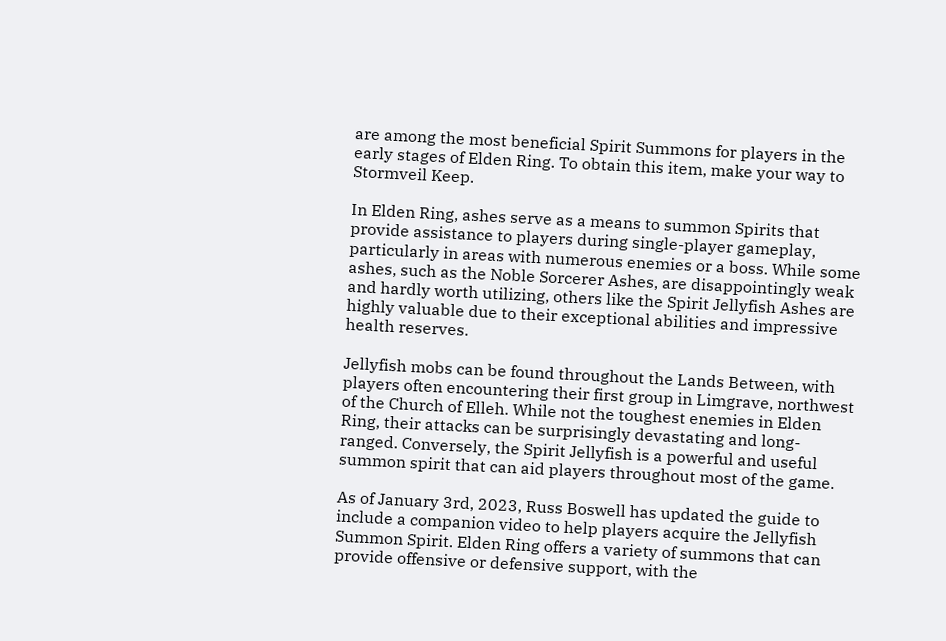are among the most beneficial Spirit Summons for players in the early stages of Elden Ring. To obtain this item, make your way to Stormveil Keep.

In Elden Ring, ashes serve as a means to summon Spirits that provide assistance to players during single-player gameplay, particularly in areas with numerous enemies or a boss. While some ashes, such as the Noble Sorcerer Ashes, are disappointingly weak and hardly worth utilizing, others like the Spirit Jellyfish Ashes are highly valuable due to their exceptional abilities and impressive health reserves.

Jellyfish mobs can be found throughout the Lands Between, with players often encountering their first group in Limgrave, northwest of the Church of Elleh. While not the toughest enemies in Elden Ring, their attacks can be surprisingly devastating and long-ranged. Conversely, the Spirit Jellyfish is a powerful and useful summon spirit that can aid players throughout most of the game.

As of January 3rd, 2023, Russ Boswell has updated the guide to include a companion video to help players acquire the Jellyfish Summon Spirit. Elden Ring offers a variety of summons that can provide offensive or defensive support, with the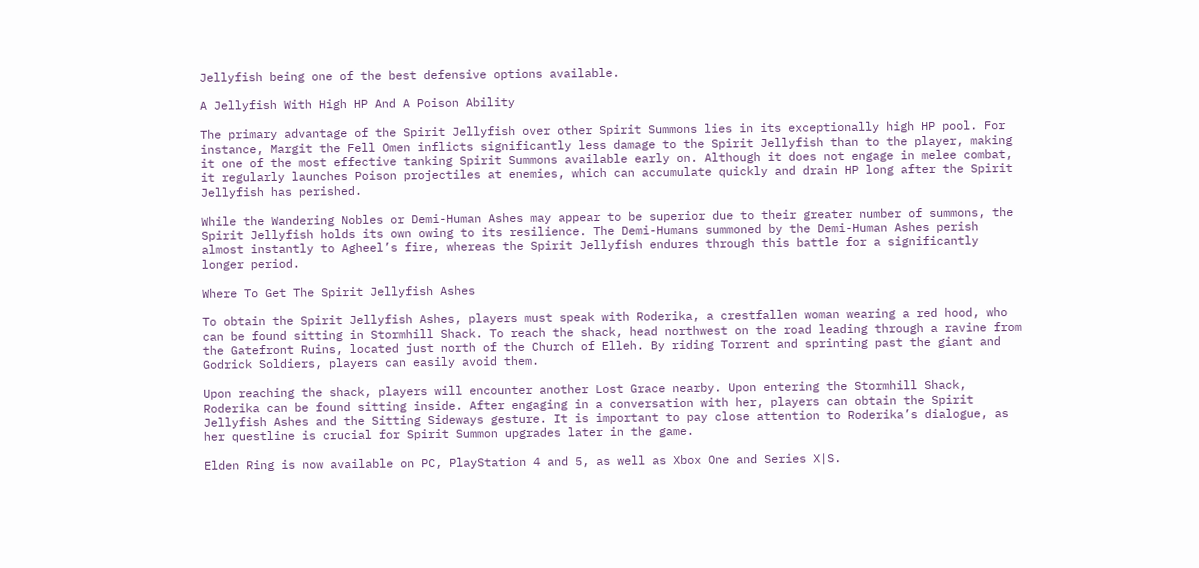Jellyfish being one of the best defensive options available.

A Jellyfish With High HP And A Poison Ability

The primary advantage of the Spirit Jellyfish over other Spirit Summons lies in its exceptionally high HP pool. For instance, Margit the Fell Omen inflicts significantly less damage to the Spirit Jellyfish than to the player, making it one of the most effective tanking Spirit Summons available early on. Although it does not engage in melee combat, it regularly launches Poison projectiles at enemies, which can accumulate quickly and drain HP long after the Spirit Jellyfish has perished.

While the Wandering Nobles or Demi-Human Ashes may appear to be superior due to their greater number of summons, the Spirit Jellyfish holds its own owing to its resilience. The Demi-Humans summoned by the Demi-Human Ashes perish almost instantly to Agheel’s fire, whereas the Spirit Jellyfish endures through this battle for a significantly longer period.

Where To Get The Spirit Jellyfish Ashes

To obtain the Spirit Jellyfish Ashes, players must speak with Roderika, a crestfallen woman wearing a red hood, who can be found sitting in Stormhill Shack. To reach the shack, head northwest on the road leading through a ravine from the Gatefront Ruins, located just north of the Church of Elleh. By riding Torrent and sprinting past the giant and Godrick Soldiers, players can easily avoid them.

Upon reaching the shack, players will encounter another Lost Grace nearby. Upon entering the Stormhill Shack, Roderika can be found sitting inside. After engaging in a conversation with her, players can obtain the Spirit Jellyfish Ashes and the Sitting Sideways gesture. It is important to pay close attention to Roderika’s dialogue, as her questline is crucial for Spirit Summon upgrades later in the game.

Elden Ring is now available on PC, PlayStation 4 and 5, as well as Xbox One and Series X|S.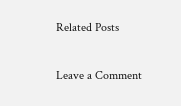Related Posts

Leave a Comment